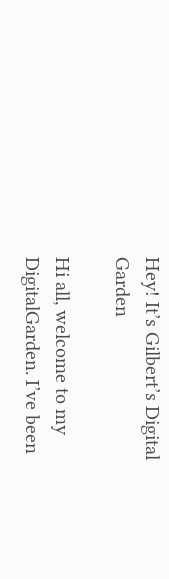Hey! It’s Gilbert’s Digital Garden

Hi all, welcome to my DigitalGarden. I’ve been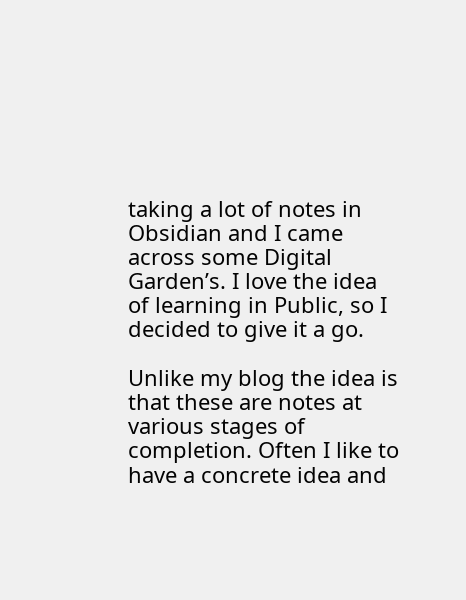taking a lot of notes in Obsidian and I came across some Digital Garden’s. I love the idea of learning in Public, so I decided to give it a go.

Unlike my blog the idea is that these are notes at various stages of completion. Often I like to have a concrete idea and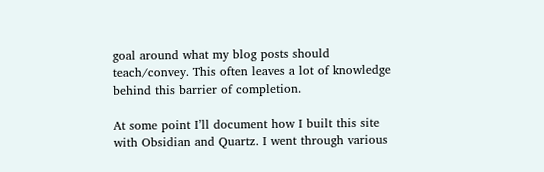goal around what my blog posts should teach/convey. This often leaves a lot of knowledge behind this barrier of completion.

At some point I’ll document how I built this site with Obsidian and Quartz. I went through various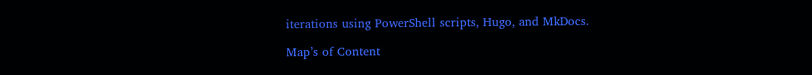iterations using PowerShell scripts, Hugo, and MkDocs.

Map’s of Content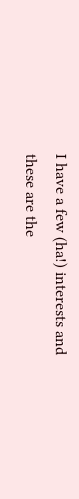I have a few (ha!) interests and these are the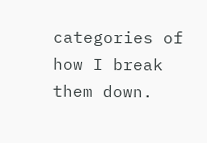categories of how I break them down.